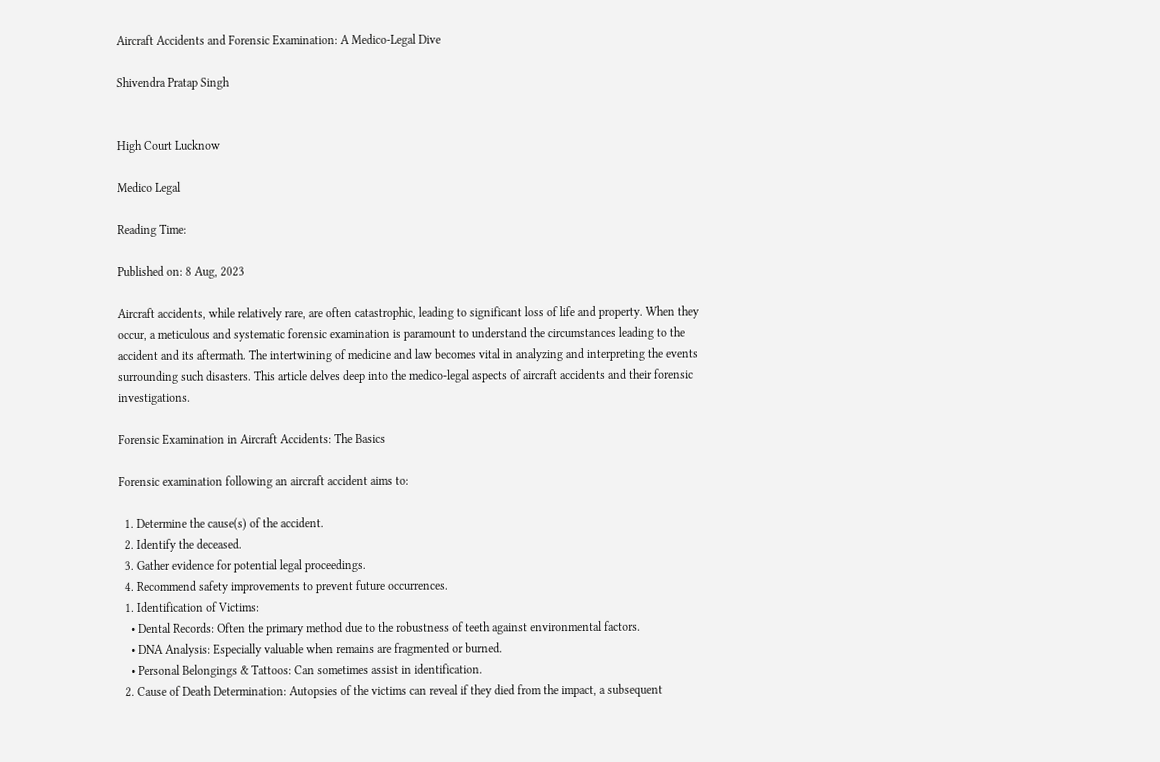Aircraft Accidents and Forensic Examination: A Medico-Legal Dive

Shivendra Pratap Singh


High Court Lucknow

Medico Legal

Reading Time:

Published on: 8 Aug, 2023

Aircraft accidents, while relatively rare, are often catastrophic, leading to significant loss of life and property. When they occur, a meticulous and systematic forensic examination is paramount to understand the circumstances leading to the accident and its aftermath. The intertwining of medicine and law becomes vital in analyzing and interpreting the events surrounding such disasters. This article delves deep into the medico-legal aspects of aircraft accidents and their forensic investigations.

Forensic Examination in Aircraft Accidents: The Basics

Forensic examination following an aircraft accident aims to:

  1. Determine the cause(s) of the accident.
  2. Identify the deceased.
  3. Gather evidence for potential legal proceedings.
  4. Recommend safety improvements to prevent future occurrences.
  1. Identification of Victims:
    • Dental Records: Often the primary method due to the robustness of teeth against environmental factors.
    • DNA Analysis: Especially valuable when remains are fragmented or burned.
    • Personal Belongings & Tattoos: Can sometimes assist in identification.
  2. Cause of Death Determination: Autopsies of the victims can reveal if they died from the impact, a subsequent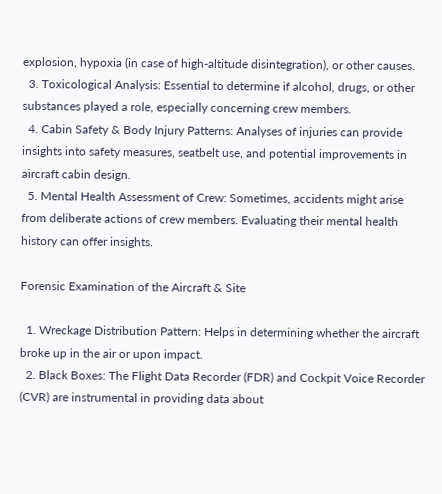explosion, hypoxia (in case of high-altitude disintegration), or other causes.
  3. Toxicological Analysis: Essential to determine if alcohol, drugs, or other substances played a role, especially concerning crew members.
  4. Cabin Safety & Body Injury Patterns: Analyses of injuries can provide insights into safety measures, seatbelt use, and potential improvements in aircraft cabin design.
  5. Mental Health Assessment of Crew: Sometimes, accidents might arise from deliberate actions of crew members. Evaluating their mental health history can offer insights.

Forensic Examination of the Aircraft & Site

  1. Wreckage Distribution Pattern: Helps in determining whether the aircraft broke up in the air or upon impact.
  2. Black Boxes: The Flight Data Recorder (FDR) and Cockpit Voice Recorder (CVR) are instrumental in providing data about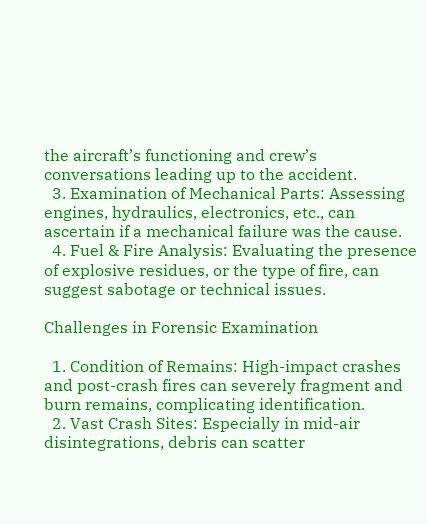the aircraft’s functioning and crew’s conversations leading up to the accident.
  3. Examination of Mechanical Parts: Assessing engines, hydraulics, electronics, etc., can ascertain if a mechanical failure was the cause.
  4. Fuel & Fire Analysis: Evaluating the presence of explosive residues, or the type of fire, can suggest sabotage or technical issues.

Challenges in Forensic Examination

  1. Condition of Remains: High-impact crashes and post-crash fires can severely fragment and burn remains, complicating identification.
  2. Vast Crash Sites: Especially in mid-air disintegrations, debris can scatter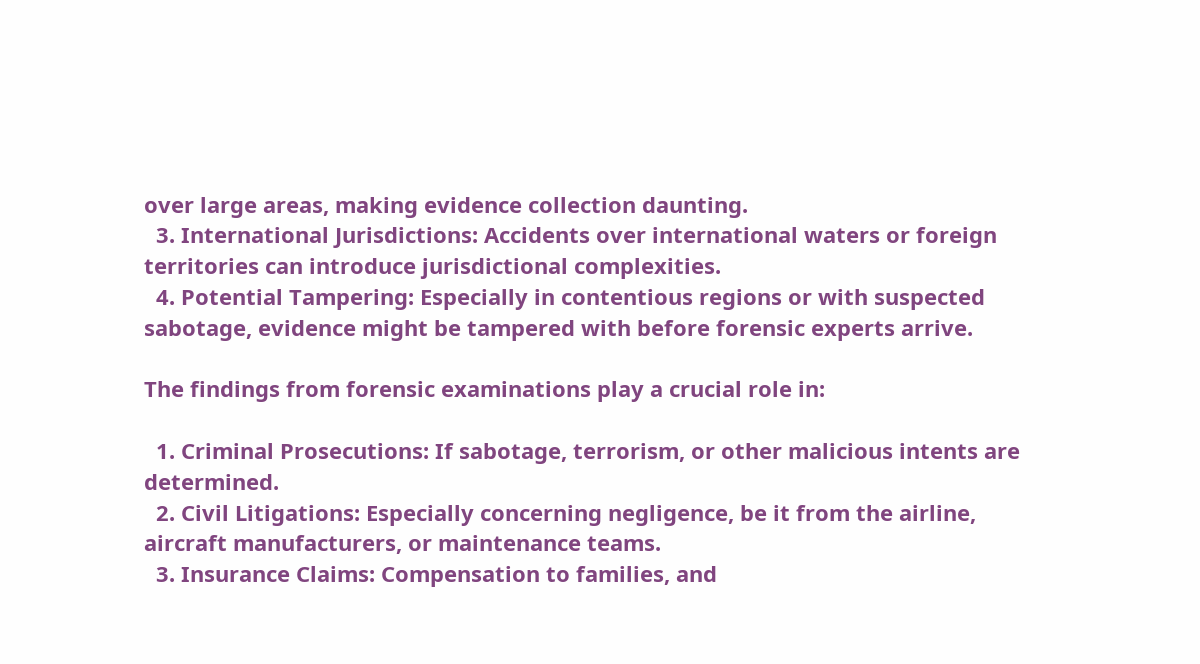over large areas, making evidence collection daunting.
  3. International Jurisdictions: Accidents over international waters or foreign territories can introduce jurisdictional complexities.
  4. Potential Tampering: Especially in contentious regions or with suspected sabotage, evidence might be tampered with before forensic experts arrive.

The findings from forensic examinations play a crucial role in:

  1. Criminal Prosecutions: If sabotage, terrorism, or other malicious intents are determined.
  2. Civil Litigations: Especially concerning negligence, be it from the airline, aircraft manufacturers, or maintenance teams.
  3. Insurance Claims: Compensation to families, and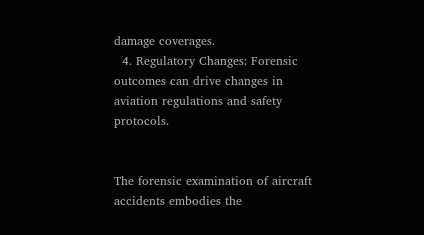damage coverages.
  4. Regulatory Changes: Forensic outcomes can drive changes in aviation regulations and safety protocols.


The forensic examination of aircraft accidents embodies the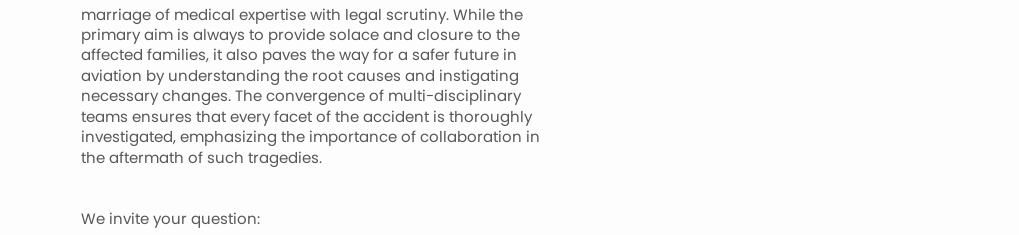marriage of medical expertise with legal scrutiny. While the primary aim is always to provide solace and closure to the affected families, it also paves the way for a safer future in aviation by understanding the root causes and instigating necessary changes. The convergence of multi-disciplinary teams ensures that every facet of the accident is thoroughly investigated, emphasizing the importance of collaboration in the aftermath of such tragedies.


We invite your question: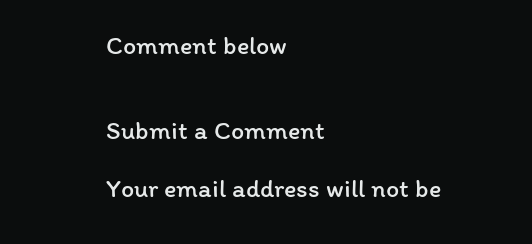Comment below


Submit a Comment

Your email address will not be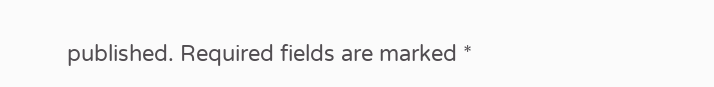published. Required fields are marked *